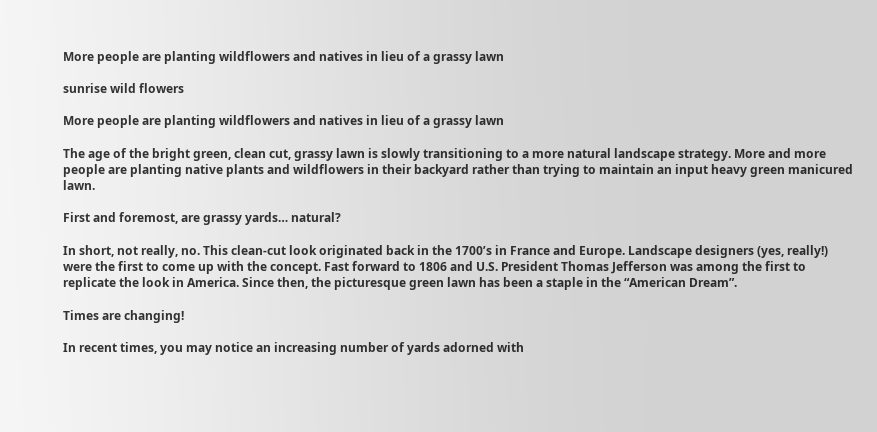More people are planting wildflowers and natives in lieu of a grassy lawn

sunrise wild flowers

More people are planting wildflowers and natives in lieu of a grassy lawn

The age of the bright green, clean cut, grassy lawn is slowly transitioning to a more natural landscape strategy. More and more people are planting native plants and wildflowers in their backyard rather than trying to maintain an input heavy green manicured lawn.

First and foremost, are grassy yards… natural?

In short, not really, no. This clean-cut look originated back in the 1700’s in France and Europe. Landscape designers (yes, really!) were the first to come up with the concept. Fast forward to 1806 and U.S. President Thomas Jefferson was among the first to replicate the look in America. Since then, the picturesque green lawn has been a staple in the “American Dream”.

Times are changing!

In recent times, you may notice an increasing number of yards adorned with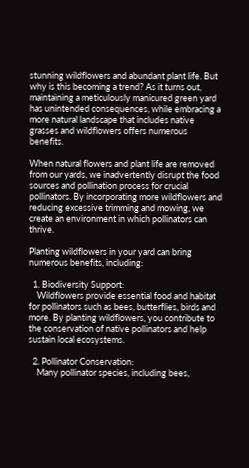stunning wildflowers and abundant plant life. But why is this becoming a trend? As it turns out, maintaining a meticulously manicured green yard has unintended consequences, while embracing a more natural landscape that includes native grasses and wildflowers offers numerous benefits.

When natural flowers and plant life are removed from our yards, we inadvertently disrupt the food sources and pollination process for crucial pollinators. By incorporating more wildflowers and reducing excessive trimming and mowing, we create an environment in which pollinators can thrive.

Planting wildflowers in your yard can bring numerous benefits, including:

  1. Biodiversity Support:
    Wildflowers provide essential food and habitat for pollinators such as bees, butterflies, birds and more. By planting wildflowers, you contribute to the conservation of native pollinators and help sustain local ecosystems.

  2. Pollinator Conservation:
    Many pollinator species, including bees,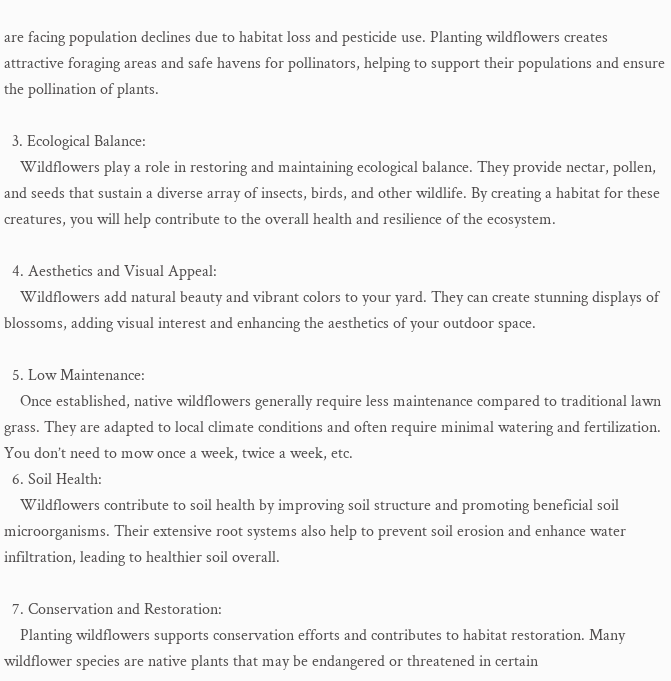are facing population declines due to habitat loss and pesticide use. Planting wildflowers creates attractive foraging areas and safe havens for pollinators, helping to support their populations and ensure the pollination of plants.

  3. Ecological Balance:
    Wildflowers play a role in restoring and maintaining ecological balance. They provide nectar, pollen, and seeds that sustain a diverse array of insects, birds, and other wildlife. By creating a habitat for these creatures, you will help contribute to the overall health and resilience of the ecosystem.

  4. Aesthetics and Visual Appeal:
    Wildflowers add natural beauty and vibrant colors to your yard. They can create stunning displays of blossoms, adding visual interest and enhancing the aesthetics of your outdoor space.

  5. Low Maintenance:
    Once established, native wildflowers generally require less maintenance compared to traditional lawn grass. They are adapted to local climate conditions and often require minimal watering and fertilization. You don’t need to mow once a week, twice a week, etc.
  6. Soil Health:
    Wildflowers contribute to soil health by improving soil structure and promoting beneficial soil microorganisms. Their extensive root systems also help to prevent soil erosion and enhance water infiltration, leading to healthier soil overall.

  7. Conservation and Restoration:
    Planting wildflowers supports conservation efforts and contributes to habitat restoration. Many wildflower species are native plants that may be endangered or threatened in certain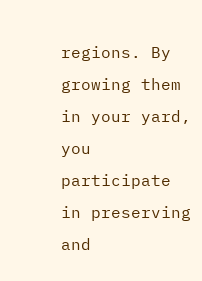regions. By growing them in your yard, you participate in preserving and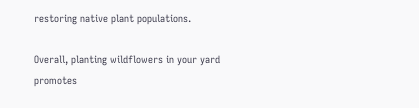restoring native plant populations.

Overall, planting wildflowers in your yard promotes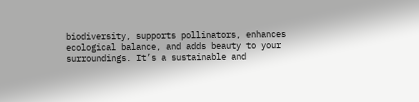biodiversity, supports pollinators, enhances ecological balance, and adds beauty to your surroundings. It’s a sustainable and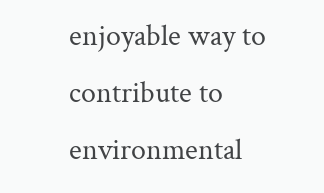enjoyable way to contribute to environmental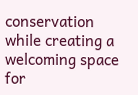conservation while creating a welcoming space for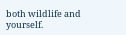both wildlife and yourself.